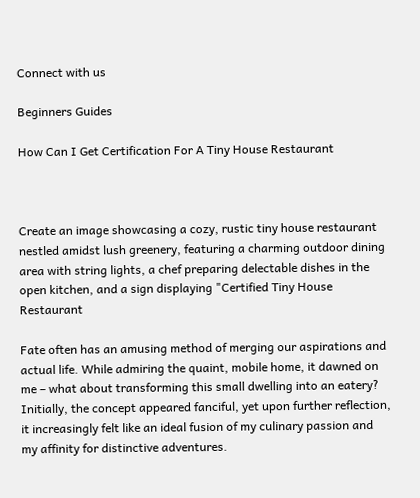Connect with us

Beginners Guides

How Can I Get Certification For A Tiny House Restaurant



Create an image showcasing a cozy, rustic tiny house restaurant nestled amidst lush greenery, featuring a charming outdoor dining area with string lights, a chef preparing delectable dishes in the open kitchen, and a sign displaying "Certified Tiny House Restaurant

Fate often has an amusing method of merging our aspirations and actual life. While admiring the quaint, mobile home, it dawned on me – what about transforming this small dwelling into an eatery? Initially, the concept appeared fanciful, yet upon further reflection, it increasingly felt like an ideal fusion of my culinary passion and my affinity for distinctive adventures.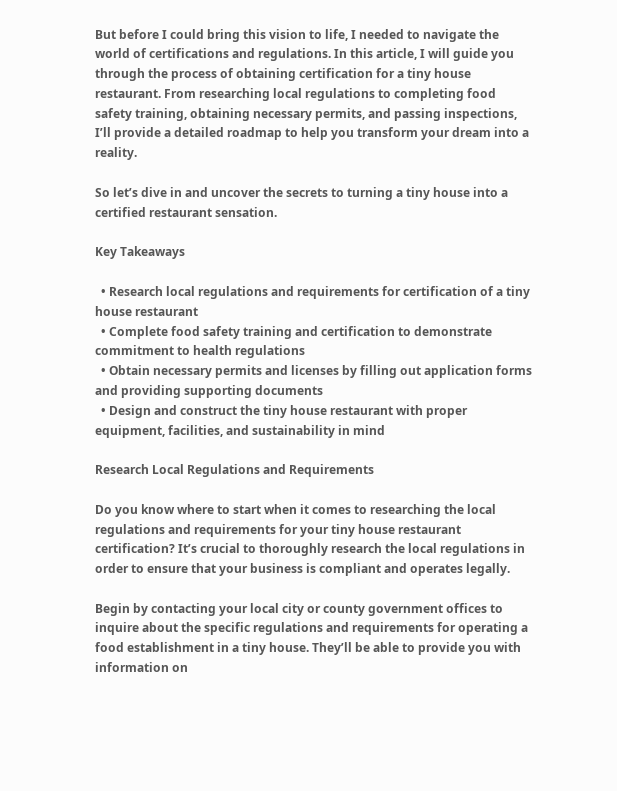But before I could bring this vision to life, I needed to navigate the world of certifications and regulations. In this article, I will guide you through the process of obtaining certification for a tiny house restaurant. From researching local regulations to completing food safety training, obtaining necessary permits, and passing inspections, I’ll provide a detailed roadmap to help you transform your dream into a reality.

So let’s dive in and uncover the secrets to turning a tiny house into a certified restaurant sensation.

Key Takeaways

  • Research local regulations and requirements for certification of a tiny house restaurant
  • Complete food safety training and certification to demonstrate commitment to health regulations
  • Obtain necessary permits and licenses by filling out application forms and providing supporting documents
  • Design and construct the tiny house restaurant with proper equipment, facilities, and sustainability in mind

Research Local Regulations and Requirements

Do you know where to start when it comes to researching the local regulations and requirements for your tiny house restaurant certification? It’s crucial to thoroughly research the local regulations in order to ensure that your business is compliant and operates legally.

Begin by contacting your local city or county government offices to inquire about the specific regulations and requirements for operating a food establishment in a tiny house. They’ll be able to provide you with information on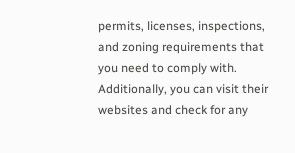permits, licenses, inspections, and zoning requirements that you need to comply with. Additionally, you can visit their websites and check for any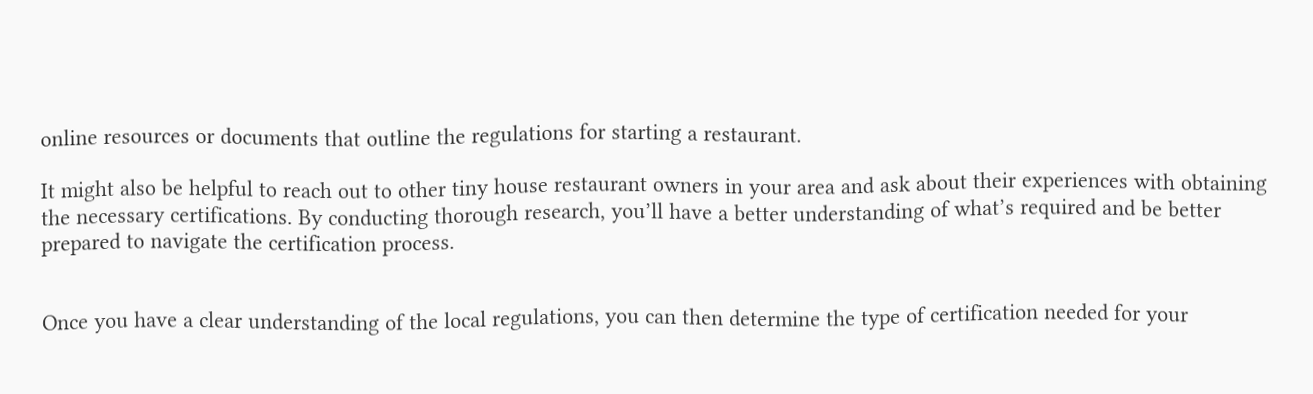online resources or documents that outline the regulations for starting a restaurant.

It might also be helpful to reach out to other tiny house restaurant owners in your area and ask about their experiences with obtaining the necessary certifications. By conducting thorough research, you’ll have a better understanding of what’s required and be better prepared to navigate the certification process.


Once you have a clear understanding of the local regulations, you can then determine the type of certification needed for your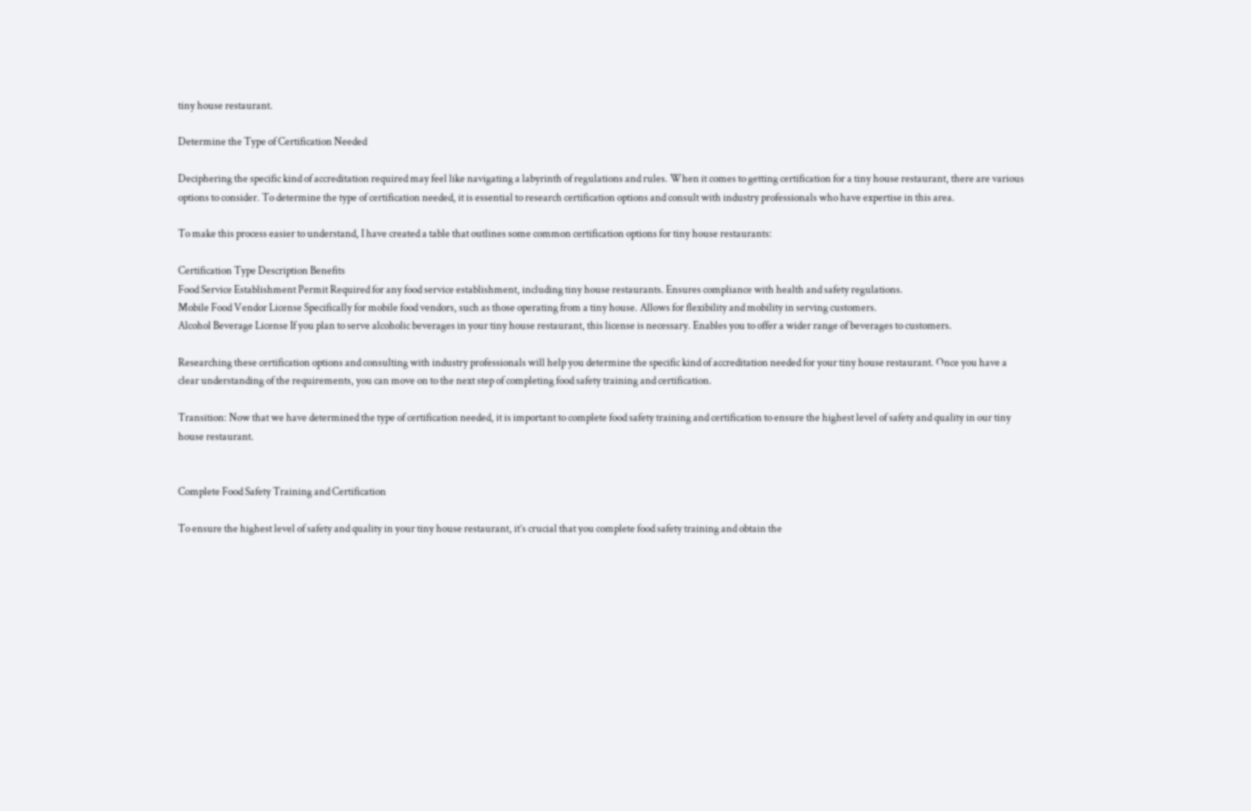tiny house restaurant.

Determine the Type of Certification Needed

Deciphering the specific kind of accreditation required may feel like navigating a labyrinth of regulations and rules. When it comes to getting certification for a tiny house restaurant, there are various options to consider. To determine the type of certification needed, it is essential to research certification options and consult with industry professionals who have expertise in this area.

To make this process easier to understand, I have created a table that outlines some common certification options for tiny house restaurants:

Certification Type Description Benefits
Food Service Establishment Permit Required for any food service establishment, including tiny house restaurants. Ensures compliance with health and safety regulations.
Mobile Food Vendor License Specifically for mobile food vendors, such as those operating from a tiny house. Allows for flexibility and mobility in serving customers.
Alcohol Beverage License If you plan to serve alcoholic beverages in your tiny house restaurant, this license is necessary. Enables you to offer a wider range of beverages to customers.

Researching these certification options and consulting with industry professionals will help you determine the specific kind of accreditation needed for your tiny house restaurant. Once you have a clear understanding of the requirements, you can move on to the next step of completing food safety training and certification.

Transition: Now that we have determined the type of certification needed, it is important to complete food safety training and certification to ensure the highest level of safety and quality in our tiny house restaurant.


Complete Food Safety Training and Certification

To ensure the highest level of safety and quality in your tiny house restaurant, it’s crucial that you complete food safety training and obtain the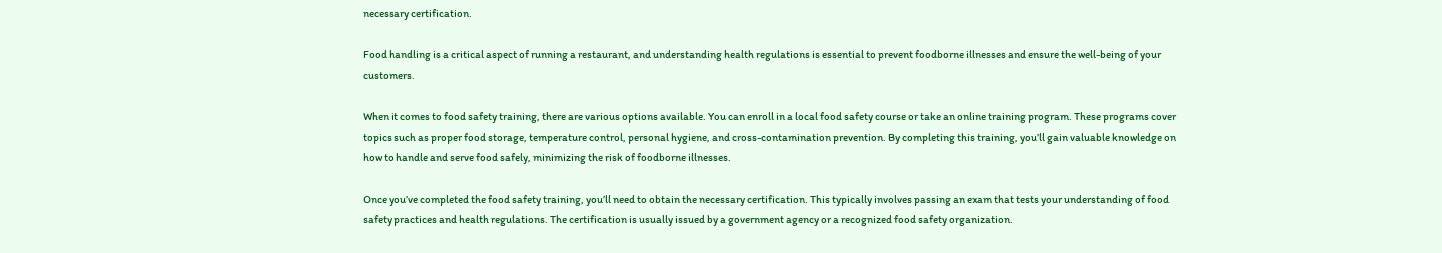necessary certification.

Food handling is a critical aspect of running a restaurant, and understanding health regulations is essential to prevent foodborne illnesses and ensure the well-being of your customers.

When it comes to food safety training, there are various options available. You can enroll in a local food safety course or take an online training program. These programs cover topics such as proper food storage, temperature control, personal hygiene, and cross-contamination prevention. By completing this training, you’ll gain valuable knowledge on how to handle and serve food safely, minimizing the risk of foodborne illnesses.

Once you’ve completed the food safety training, you’ll need to obtain the necessary certification. This typically involves passing an exam that tests your understanding of food safety practices and health regulations. The certification is usually issued by a government agency or a recognized food safety organization.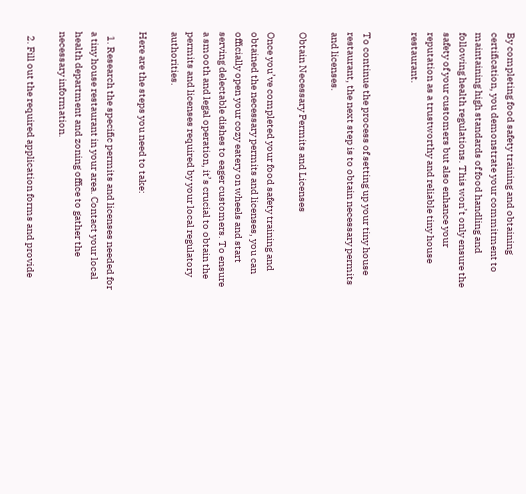By completing food safety training and obtaining certification, you demonstrate your commitment to maintaining high standards of food handling and following health regulations. This won’t only ensure the safety of your customers but also enhance your reputation as a trustworthy and reliable tiny house restaurant.


To continue the process of setting up your tiny house restaurant, the next step is to obtain necessary permits and licenses.

Obtain Necessary Permits and Licenses

Once you’ve completed your food safety training and obtained the necessary permits and licenses, you can officially open your cozy eatery on wheels and start serving delectable dishes to eager customers. To ensure a smooth and legal operation, it’s crucial to obtain the permits and licenses required by your local regulatory authorities.

Here are the steps you need to take:

  1. Research the specific permits and licenses needed for a tiny house restaurant in your area. Contact your local health department and zoning office to gather the necessary information.

  2. Fill out the required application forms and provide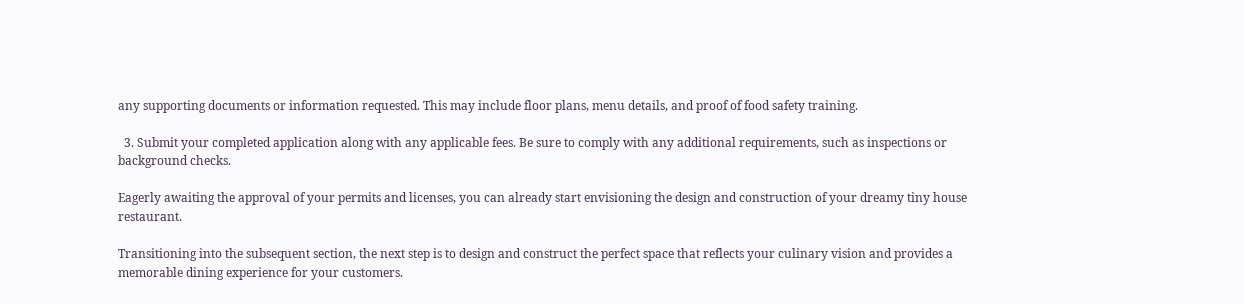any supporting documents or information requested. This may include floor plans, menu details, and proof of food safety training.

  3. Submit your completed application along with any applicable fees. Be sure to comply with any additional requirements, such as inspections or background checks.

Eagerly awaiting the approval of your permits and licenses, you can already start envisioning the design and construction of your dreamy tiny house restaurant.

Transitioning into the subsequent section, the next step is to design and construct the perfect space that reflects your culinary vision and provides a memorable dining experience for your customers.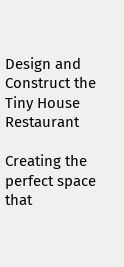Design and Construct the Tiny House Restaurant

Creating the perfect space that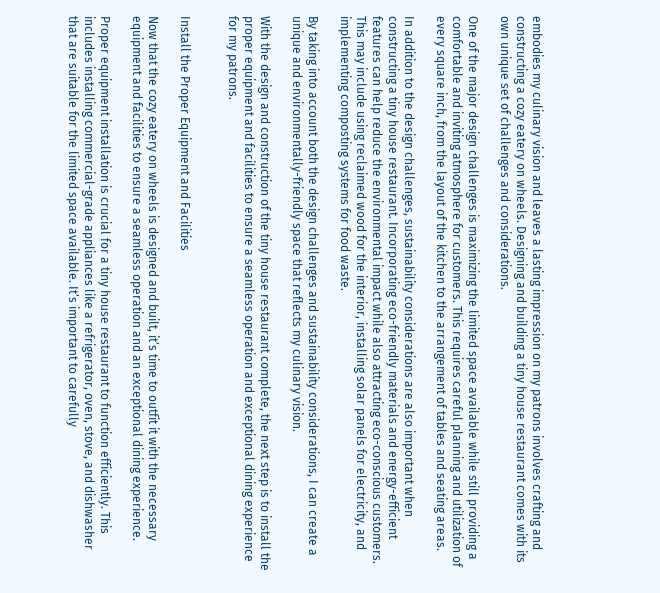embodies my culinary vision and leaves a lasting impression on my patrons involves crafting and constructing a cozy eatery on wheels. Designing and building a tiny house restaurant comes with its own unique set of challenges and considerations.

One of the major design challenges is maximizing the limited space available while still providing a comfortable and inviting atmosphere for customers. This requires careful planning and utilization of every square inch, from the layout of the kitchen to the arrangement of tables and seating areas.

In addition to the design challenges, sustainability considerations are also important when constructing a tiny house restaurant. Incorporating eco-friendly materials and energy-efficient features can help reduce the environmental impact while also attracting eco-conscious customers. This may include using reclaimed wood for the interior, installing solar panels for electricity, and implementing composting systems for food waste.

By taking into account both the design challenges and sustainability considerations, I can create a unique and environmentally-friendly space that reflects my culinary vision.

With the design and construction of the tiny house restaurant complete, the next step is to install the proper equipment and facilities to ensure a seamless operation and exceptional dining experience for my patrons.


Install the Proper Equipment and Facilities

Now that the cozy eatery on wheels is designed and built, it’s time to outfit it with the necessary equipment and facilities to ensure a seamless operation and an exceptional dining experience.

Proper equipment installation is crucial for a tiny house restaurant to function efficiently. This includes installing commercial-grade appliances like a refrigerator, oven, stove, and dishwasher that are suitable for the limited space available. It’s important to carefully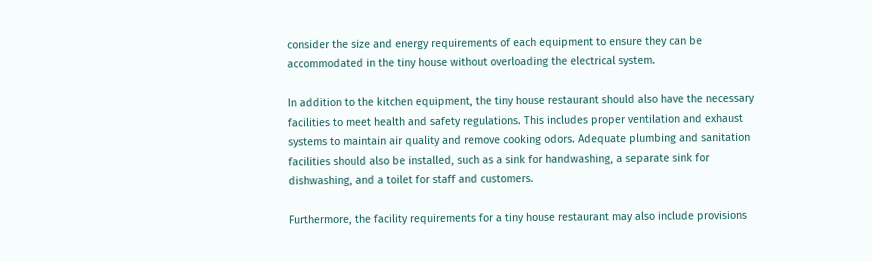consider the size and energy requirements of each equipment to ensure they can be accommodated in the tiny house without overloading the electrical system.

In addition to the kitchen equipment, the tiny house restaurant should also have the necessary facilities to meet health and safety regulations. This includes proper ventilation and exhaust systems to maintain air quality and remove cooking odors. Adequate plumbing and sanitation facilities should also be installed, such as a sink for handwashing, a separate sink for dishwashing, and a toilet for staff and customers.

Furthermore, the facility requirements for a tiny house restaurant may also include provisions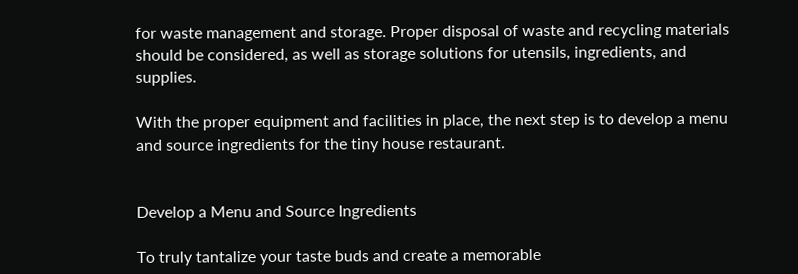for waste management and storage. Proper disposal of waste and recycling materials should be considered, as well as storage solutions for utensils, ingredients, and supplies.

With the proper equipment and facilities in place, the next step is to develop a menu and source ingredients for the tiny house restaurant.


Develop a Menu and Source Ingredients

To truly tantalize your taste buds and create a memorable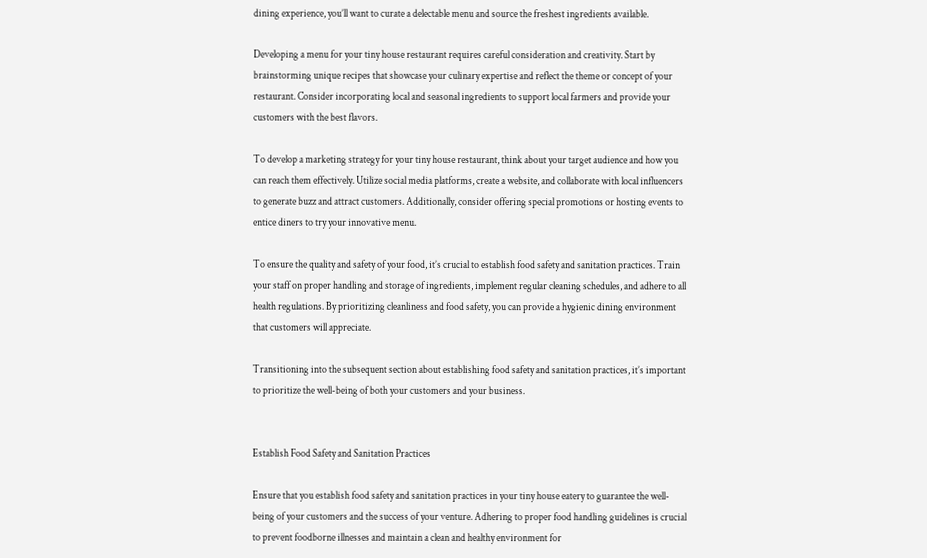dining experience, you’ll want to curate a delectable menu and source the freshest ingredients available.

Developing a menu for your tiny house restaurant requires careful consideration and creativity. Start by brainstorming unique recipes that showcase your culinary expertise and reflect the theme or concept of your restaurant. Consider incorporating local and seasonal ingredients to support local farmers and provide your customers with the best flavors.

To develop a marketing strategy for your tiny house restaurant, think about your target audience and how you can reach them effectively. Utilize social media platforms, create a website, and collaborate with local influencers to generate buzz and attract customers. Additionally, consider offering special promotions or hosting events to entice diners to try your innovative menu.

To ensure the quality and safety of your food, it’s crucial to establish food safety and sanitation practices. Train your staff on proper handling and storage of ingredients, implement regular cleaning schedules, and adhere to all health regulations. By prioritizing cleanliness and food safety, you can provide a hygienic dining environment that customers will appreciate.

Transitioning into the subsequent section about establishing food safety and sanitation practices, it’s important to prioritize the well-being of both your customers and your business.


Establish Food Safety and Sanitation Practices

Ensure that you establish food safety and sanitation practices in your tiny house eatery to guarantee the well-being of your customers and the success of your venture. Adhering to proper food handling guidelines is crucial to prevent foodborne illnesses and maintain a clean and healthy environment for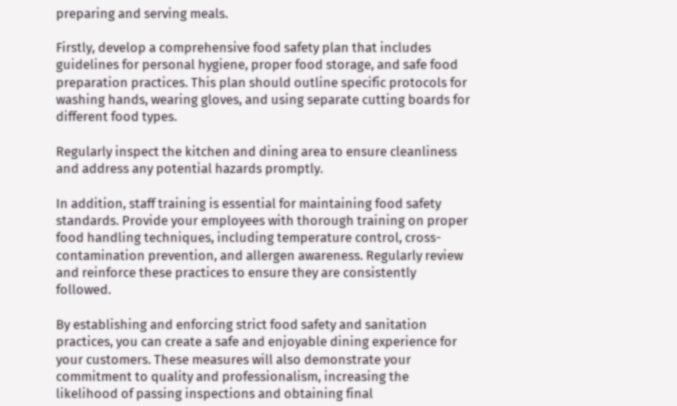preparing and serving meals.

Firstly, develop a comprehensive food safety plan that includes guidelines for personal hygiene, proper food storage, and safe food preparation practices. This plan should outline specific protocols for washing hands, wearing gloves, and using separate cutting boards for different food types.

Regularly inspect the kitchen and dining area to ensure cleanliness and address any potential hazards promptly.

In addition, staff training is essential for maintaining food safety standards. Provide your employees with thorough training on proper food handling techniques, including temperature control, cross-contamination prevention, and allergen awareness. Regularly review and reinforce these practices to ensure they are consistently followed.

By establishing and enforcing strict food safety and sanitation practices, you can create a safe and enjoyable dining experience for your customers. These measures will also demonstrate your commitment to quality and professionalism, increasing the likelihood of passing inspections and obtaining final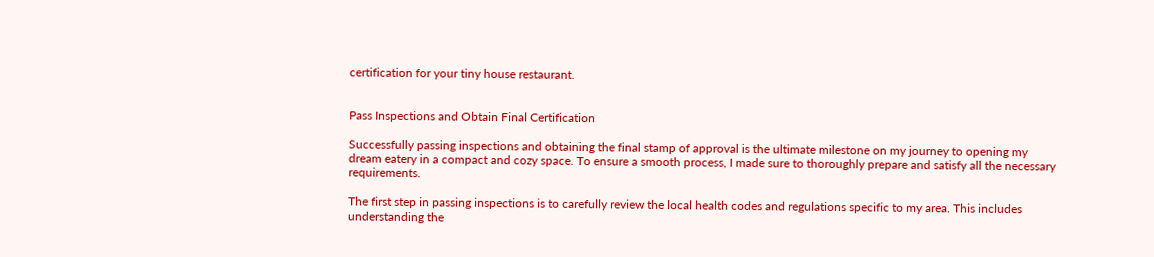certification for your tiny house restaurant.


Pass Inspections and Obtain Final Certification

Successfully passing inspections and obtaining the final stamp of approval is the ultimate milestone on my journey to opening my dream eatery in a compact and cozy space. To ensure a smooth process, I made sure to thoroughly prepare and satisfy all the necessary requirements.

The first step in passing inspections is to carefully review the local health codes and regulations specific to my area. This includes understanding the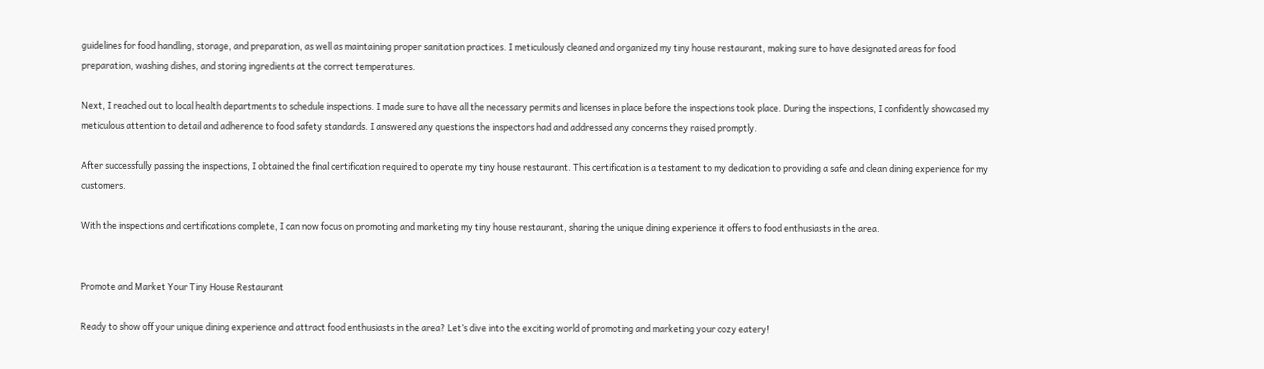guidelines for food handling, storage, and preparation, as well as maintaining proper sanitation practices. I meticulously cleaned and organized my tiny house restaurant, making sure to have designated areas for food preparation, washing dishes, and storing ingredients at the correct temperatures.

Next, I reached out to local health departments to schedule inspections. I made sure to have all the necessary permits and licenses in place before the inspections took place. During the inspections, I confidently showcased my meticulous attention to detail and adherence to food safety standards. I answered any questions the inspectors had and addressed any concerns they raised promptly.

After successfully passing the inspections, I obtained the final certification required to operate my tiny house restaurant. This certification is a testament to my dedication to providing a safe and clean dining experience for my customers.

With the inspections and certifications complete, I can now focus on promoting and marketing my tiny house restaurant, sharing the unique dining experience it offers to food enthusiasts in the area.


Promote and Market Your Tiny House Restaurant

Ready to show off your unique dining experience and attract food enthusiasts in the area? Let’s dive into the exciting world of promoting and marketing your cozy eatery!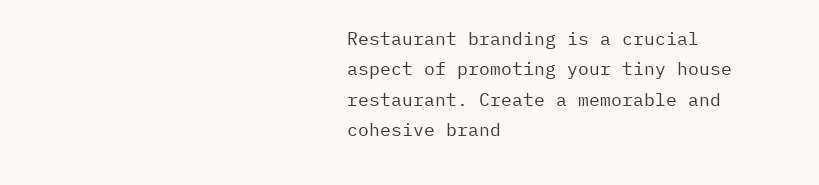Restaurant branding is a crucial aspect of promoting your tiny house restaurant. Create a memorable and cohesive brand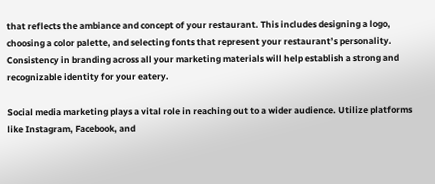that reflects the ambiance and concept of your restaurant. This includes designing a logo, choosing a color palette, and selecting fonts that represent your restaurant’s personality. Consistency in branding across all your marketing materials will help establish a strong and recognizable identity for your eatery.

Social media marketing plays a vital role in reaching out to a wider audience. Utilize platforms like Instagram, Facebook, and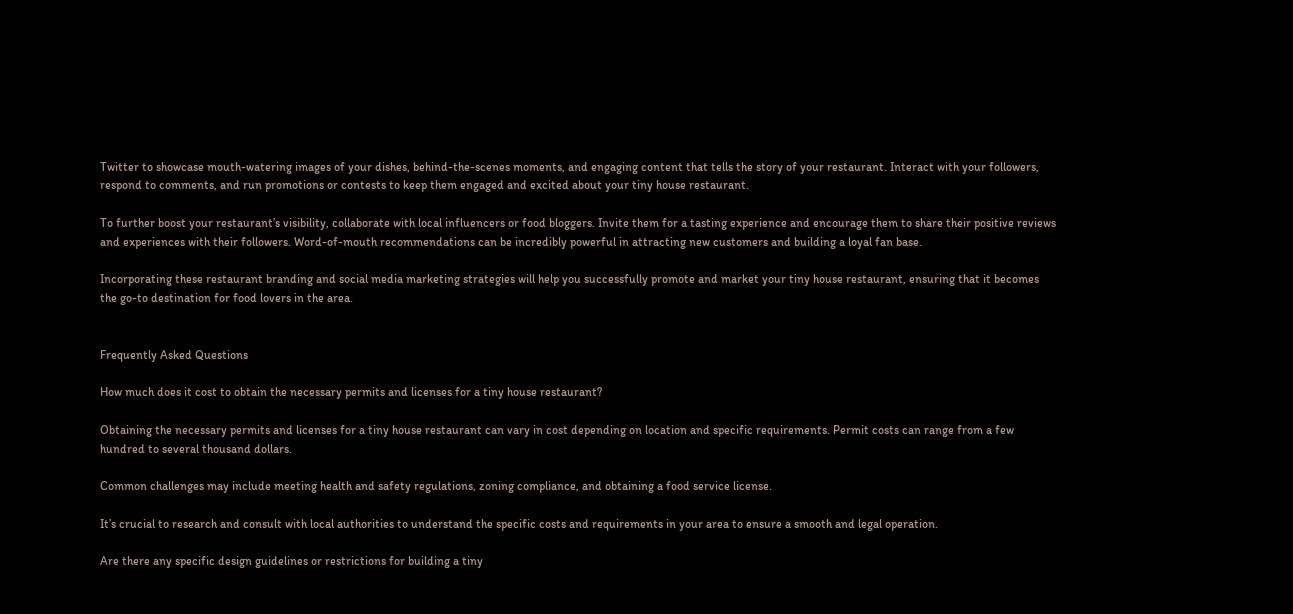Twitter to showcase mouth-watering images of your dishes, behind-the-scenes moments, and engaging content that tells the story of your restaurant. Interact with your followers, respond to comments, and run promotions or contests to keep them engaged and excited about your tiny house restaurant.

To further boost your restaurant’s visibility, collaborate with local influencers or food bloggers. Invite them for a tasting experience and encourage them to share their positive reviews and experiences with their followers. Word-of-mouth recommendations can be incredibly powerful in attracting new customers and building a loyal fan base.

Incorporating these restaurant branding and social media marketing strategies will help you successfully promote and market your tiny house restaurant, ensuring that it becomes the go-to destination for food lovers in the area.


Frequently Asked Questions

How much does it cost to obtain the necessary permits and licenses for a tiny house restaurant?

Obtaining the necessary permits and licenses for a tiny house restaurant can vary in cost depending on location and specific requirements. Permit costs can range from a few hundred to several thousand dollars.

Common challenges may include meeting health and safety regulations, zoning compliance, and obtaining a food service license.

It’s crucial to research and consult with local authorities to understand the specific costs and requirements in your area to ensure a smooth and legal operation.

Are there any specific design guidelines or restrictions for building a tiny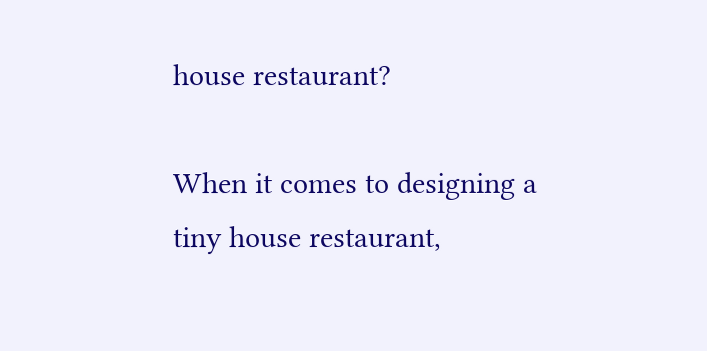house restaurant?

When it comes to designing a tiny house restaurant,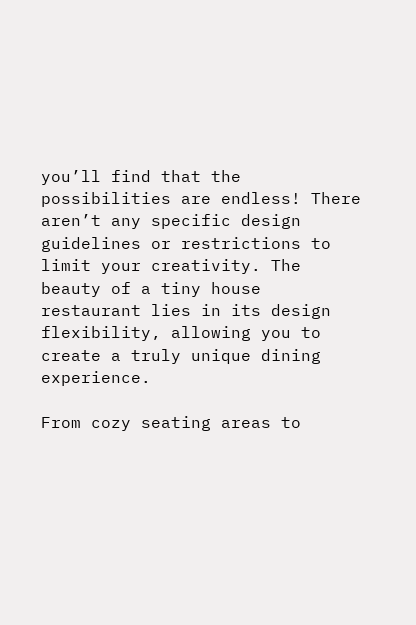you’ll find that the possibilities are endless! There aren’t any specific design guidelines or restrictions to limit your creativity. The beauty of a tiny house restaurant lies in its design flexibility, allowing you to create a truly unique dining experience.

From cozy seating areas to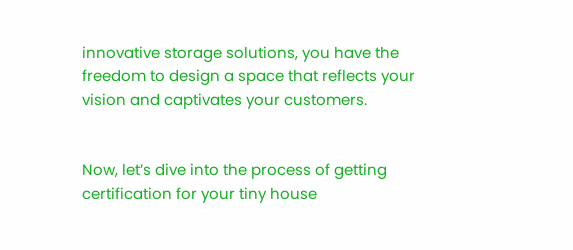innovative storage solutions, you have the freedom to design a space that reflects your vision and captivates your customers.


Now, let’s dive into the process of getting certification for your tiny house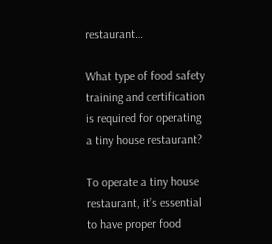restaurant…

What type of food safety training and certification is required for operating a tiny house restaurant?

To operate a tiny house restaurant, it’s essential to have proper food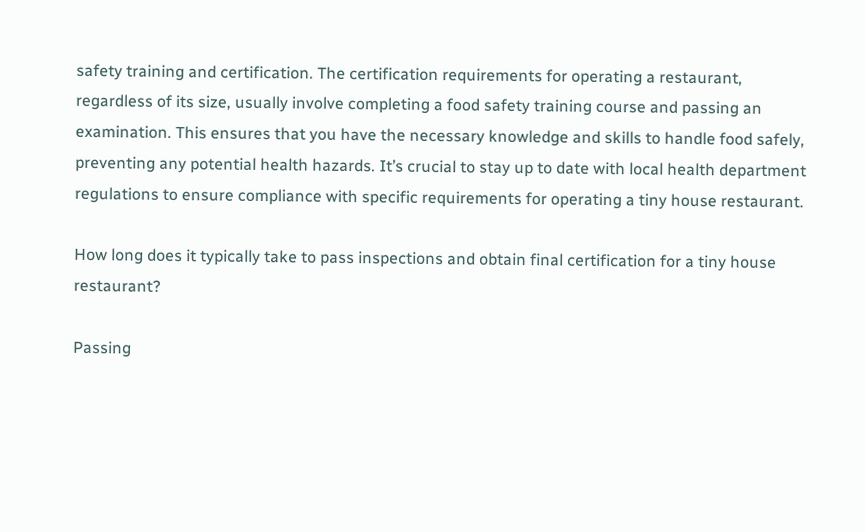safety training and certification. The certification requirements for operating a restaurant, regardless of its size, usually involve completing a food safety training course and passing an examination. This ensures that you have the necessary knowledge and skills to handle food safely, preventing any potential health hazards. It’s crucial to stay up to date with local health department regulations to ensure compliance with specific requirements for operating a tiny house restaurant.

How long does it typically take to pass inspections and obtain final certification for a tiny house restaurant?

Passing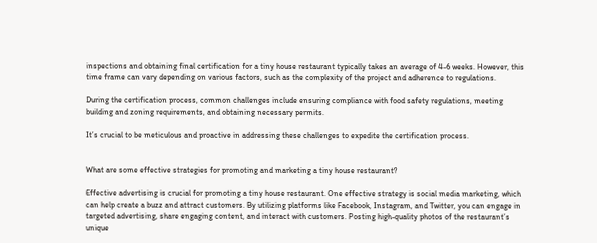inspections and obtaining final certification for a tiny house restaurant typically takes an average of 4-6 weeks. However, this time frame can vary depending on various factors, such as the complexity of the project and adherence to regulations.

During the certification process, common challenges include ensuring compliance with food safety regulations, meeting building and zoning requirements, and obtaining necessary permits.

It’s crucial to be meticulous and proactive in addressing these challenges to expedite the certification process.


What are some effective strategies for promoting and marketing a tiny house restaurant?

Effective advertising is crucial for promoting a tiny house restaurant. One effective strategy is social media marketing, which can help create a buzz and attract customers. By utilizing platforms like Facebook, Instagram, and Twitter, you can engage in targeted advertising, share engaging content, and interact with customers. Posting high-quality photos of the restaurant’s unique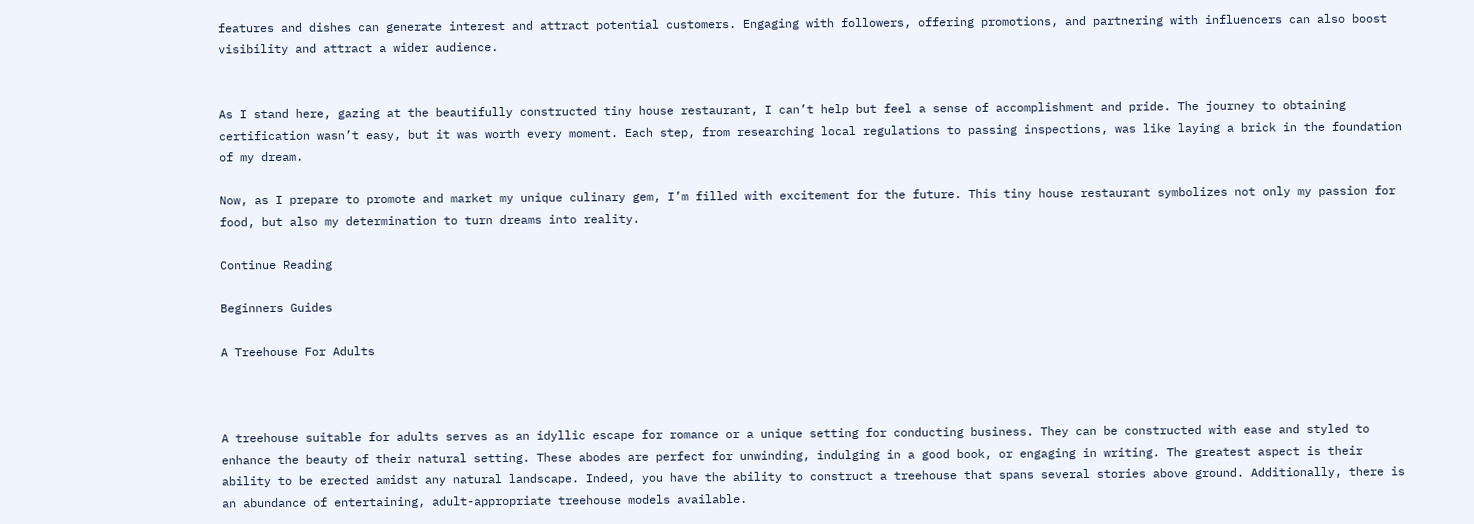features and dishes can generate interest and attract potential customers. Engaging with followers, offering promotions, and partnering with influencers can also boost visibility and attract a wider audience.


As I stand here, gazing at the beautifully constructed tiny house restaurant, I can’t help but feel a sense of accomplishment and pride. The journey to obtaining certification wasn’t easy, but it was worth every moment. Each step, from researching local regulations to passing inspections, was like laying a brick in the foundation of my dream.

Now, as I prepare to promote and market my unique culinary gem, I’m filled with excitement for the future. This tiny house restaurant symbolizes not only my passion for food, but also my determination to turn dreams into reality.

Continue Reading

Beginners Guides

A Treehouse For Adults



A treehouse suitable for adults serves as an idyllic escape for romance or a unique setting for conducting business. They can be constructed with ease and styled to enhance the beauty of their natural setting. These abodes are perfect for unwinding, indulging in a good book, or engaging in writing. The greatest aspect is their ability to be erected amidst any natural landscape. Indeed, you have the ability to construct a treehouse that spans several stories above ground. Additionally, there is an abundance of entertaining, adult-appropriate treehouse models available.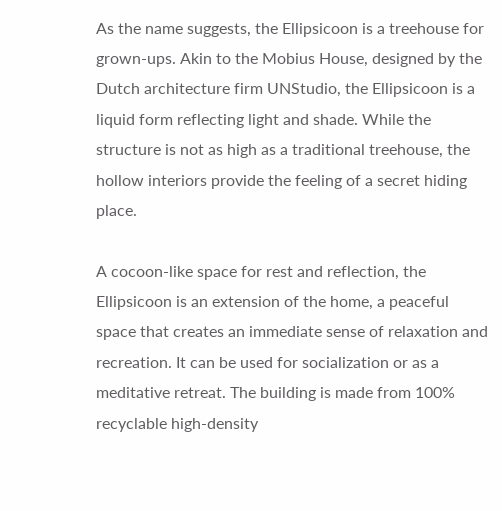As the name suggests, the Ellipsicoon is a treehouse for grown-ups. Akin to the Mobius House, designed by the Dutch architecture firm UNStudio, the Ellipsicoon is a liquid form reflecting light and shade. While the structure is not as high as a traditional treehouse, the hollow interiors provide the feeling of a secret hiding place.

A cocoon-like space for rest and reflection, the Ellipsicoon is an extension of the home, a peaceful space that creates an immediate sense of relaxation and recreation. It can be used for socialization or as a meditative retreat. The building is made from 100% recyclable high-density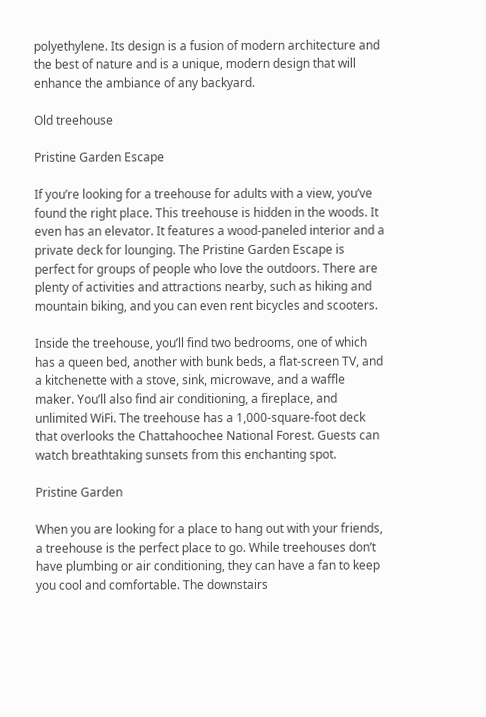polyethylene. Its design is a fusion of modern architecture and the best of nature and is a unique, modern design that will enhance the ambiance of any backyard.

Old treehouse

Pristine Garden Escape

If you’re looking for a treehouse for adults with a view, you’ve found the right place. This treehouse is hidden in the woods. It even has an elevator. It features a wood-paneled interior and a private deck for lounging. The Pristine Garden Escape is perfect for groups of people who love the outdoors. There are plenty of activities and attractions nearby, such as hiking and mountain biking, and you can even rent bicycles and scooters.

Inside the treehouse, you’ll find two bedrooms, one of which has a queen bed, another with bunk beds, a flat-screen TV, and a kitchenette with a stove, sink, microwave, and a waffle maker. You’ll also find air conditioning, a fireplace, and unlimited WiFi. The treehouse has a 1,000-square-foot deck that overlooks the Chattahoochee National Forest. Guests can watch breathtaking sunsets from this enchanting spot.

Pristine Garden

When you are looking for a place to hang out with your friends, a treehouse is the perfect place to go. While treehouses don’t have plumbing or air conditioning, they can have a fan to keep you cool and comfortable. The downstairs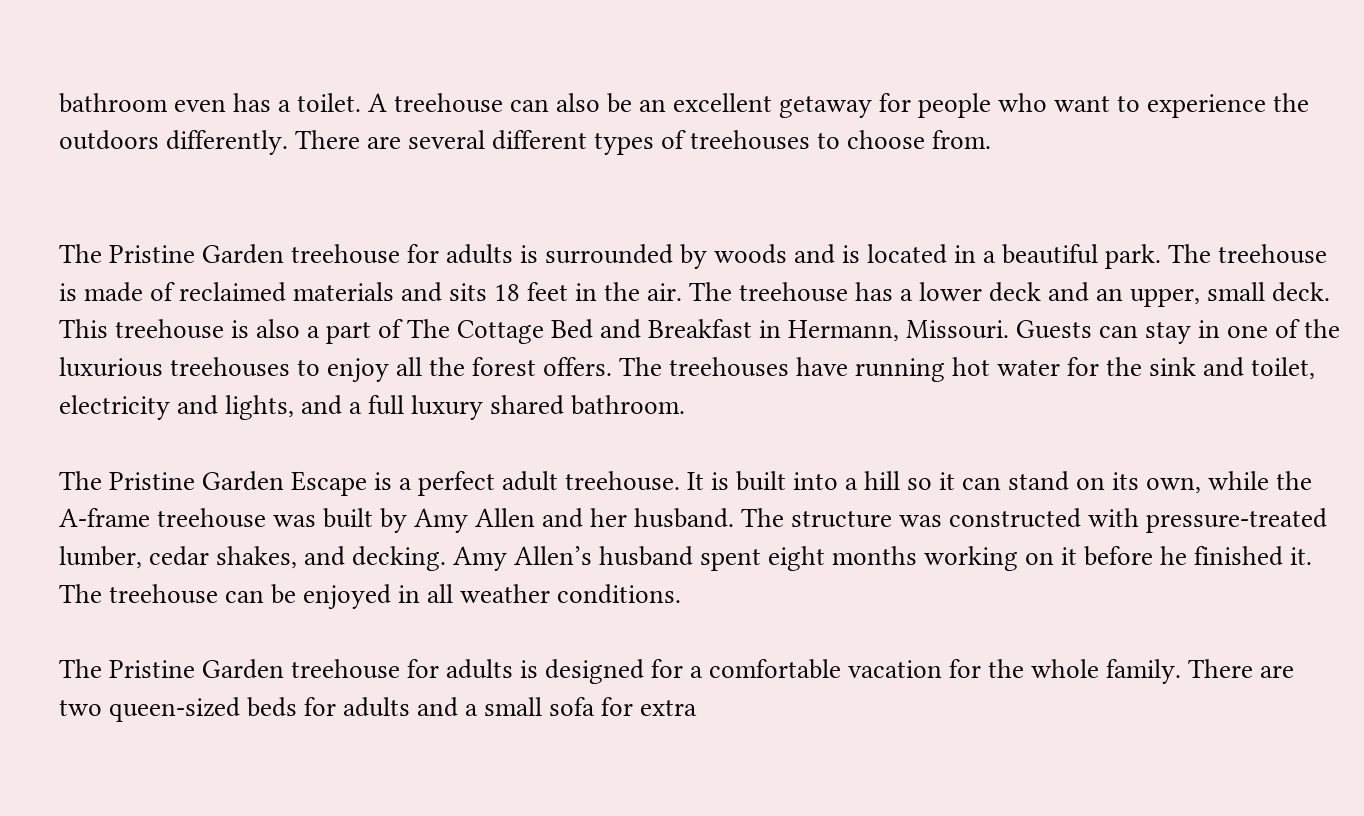bathroom even has a toilet. A treehouse can also be an excellent getaway for people who want to experience the outdoors differently. There are several different types of treehouses to choose from.


The Pristine Garden treehouse for adults is surrounded by woods and is located in a beautiful park. The treehouse is made of reclaimed materials and sits 18 feet in the air. The treehouse has a lower deck and an upper, small deck. This treehouse is also a part of The Cottage Bed and Breakfast in Hermann, Missouri. Guests can stay in one of the luxurious treehouses to enjoy all the forest offers. The treehouses have running hot water for the sink and toilet, electricity and lights, and a full luxury shared bathroom.

The Pristine Garden Escape is a perfect adult treehouse. It is built into a hill so it can stand on its own, while the A-frame treehouse was built by Amy Allen and her husband. The structure was constructed with pressure-treated lumber, cedar shakes, and decking. Amy Allen’s husband spent eight months working on it before he finished it. The treehouse can be enjoyed in all weather conditions.

The Pristine Garden treehouse for adults is designed for a comfortable vacation for the whole family. There are two queen-sized beds for adults and a small sofa for extra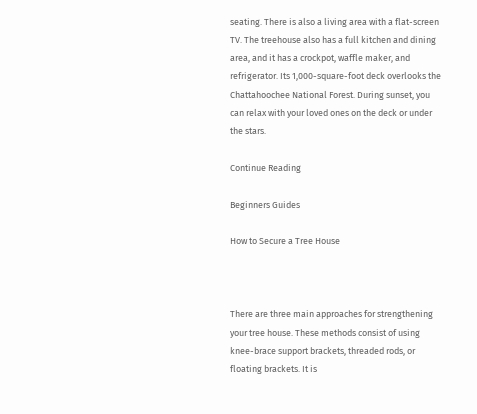seating. There is also a living area with a flat-screen TV. The treehouse also has a full kitchen and dining area, and it has a crockpot, waffle maker, and refrigerator. Its 1,000-square-foot deck overlooks the Chattahoochee National Forest. During sunset, you can relax with your loved ones on the deck or under the stars.

Continue Reading

Beginners Guides

How to Secure a Tree House



There are three main approaches for strengthening your tree house. These methods consist of using knee-brace support brackets, threaded rods, or floating brackets. It is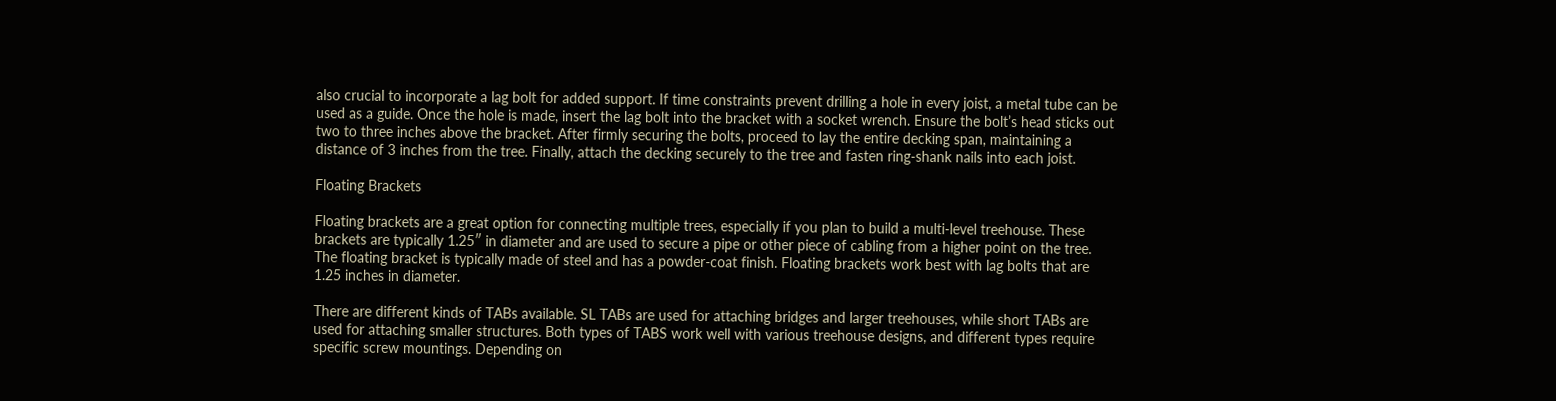also crucial to incorporate a lag bolt for added support. If time constraints prevent drilling a hole in every joist, a metal tube can be used as a guide. Once the hole is made, insert the lag bolt into the bracket with a socket wrench. Ensure the bolt’s head sticks out two to three inches above the bracket. After firmly securing the bolts, proceed to lay the entire decking span, maintaining a distance of 3 inches from the tree. Finally, attach the decking securely to the tree and fasten ring-shank nails into each joist.

Floating Brackets

Floating brackets are a great option for connecting multiple trees, especially if you plan to build a multi-level treehouse. These brackets are typically 1.25″ in diameter and are used to secure a pipe or other piece of cabling from a higher point on the tree. The floating bracket is typically made of steel and has a powder-coat finish. Floating brackets work best with lag bolts that are 1.25 inches in diameter.

There are different kinds of TABs available. SL TABs are used for attaching bridges and larger treehouses, while short TABs are used for attaching smaller structures. Both types of TABS work well with various treehouse designs, and different types require specific screw mountings. Depending on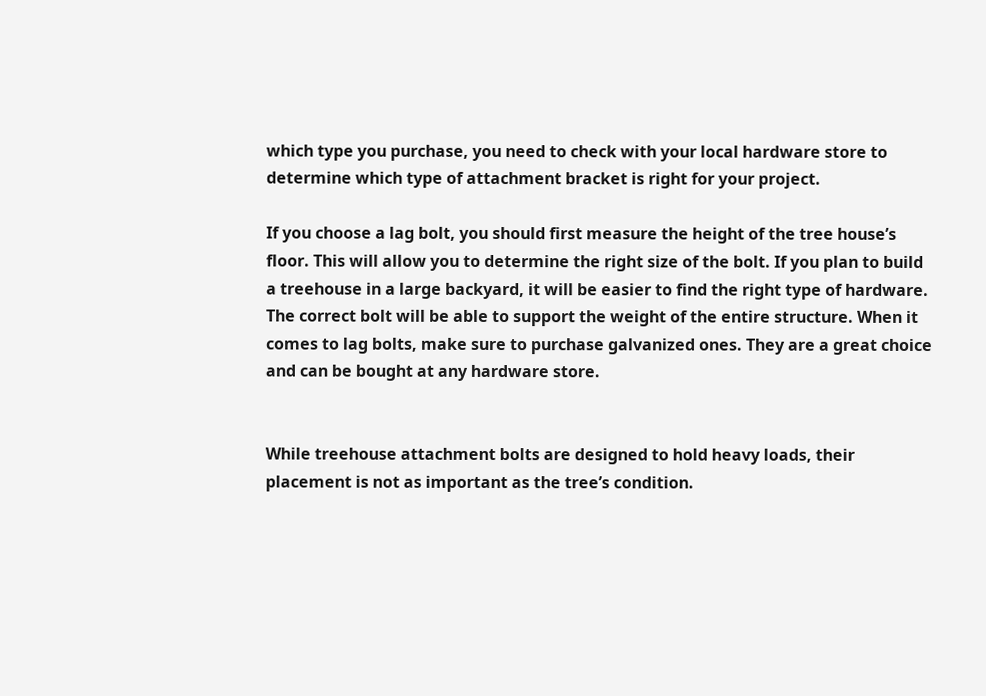which type you purchase, you need to check with your local hardware store to determine which type of attachment bracket is right for your project.

If you choose a lag bolt, you should first measure the height of the tree house’s floor. This will allow you to determine the right size of the bolt. If you plan to build a treehouse in a large backyard, it will be easier to find the right type of hardware. The correct bolt will be able to support the weight of the entire structure. When it comes to lag bolts, make sure to purchase galvanized ones. They are a great choice and can be bought at any hardware store.


While treehouse attachment bolts are designed to hold heavy loads, their placement is not as important as the tree’s condition.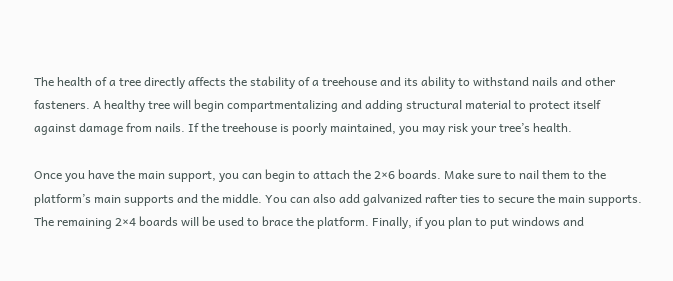The health of a tree directly affects the stability of a treehouse and its ability to withstand nails and other fasteners. A healthy tree will begin compartmentalizing and adding structural material to protect itself against damage from nails. If the treehouse is poorly maintained, you may risk your tree’s health.

Once you have the main support, you can begin to attach the 2×6 boards. Make sure to nail them to the platform’s main supports and the middle. You can also add galvanized rafter ties to secure the main supports. The remaining 2×4 boards will be used to brace the platform. Finally, if you plan to put windows and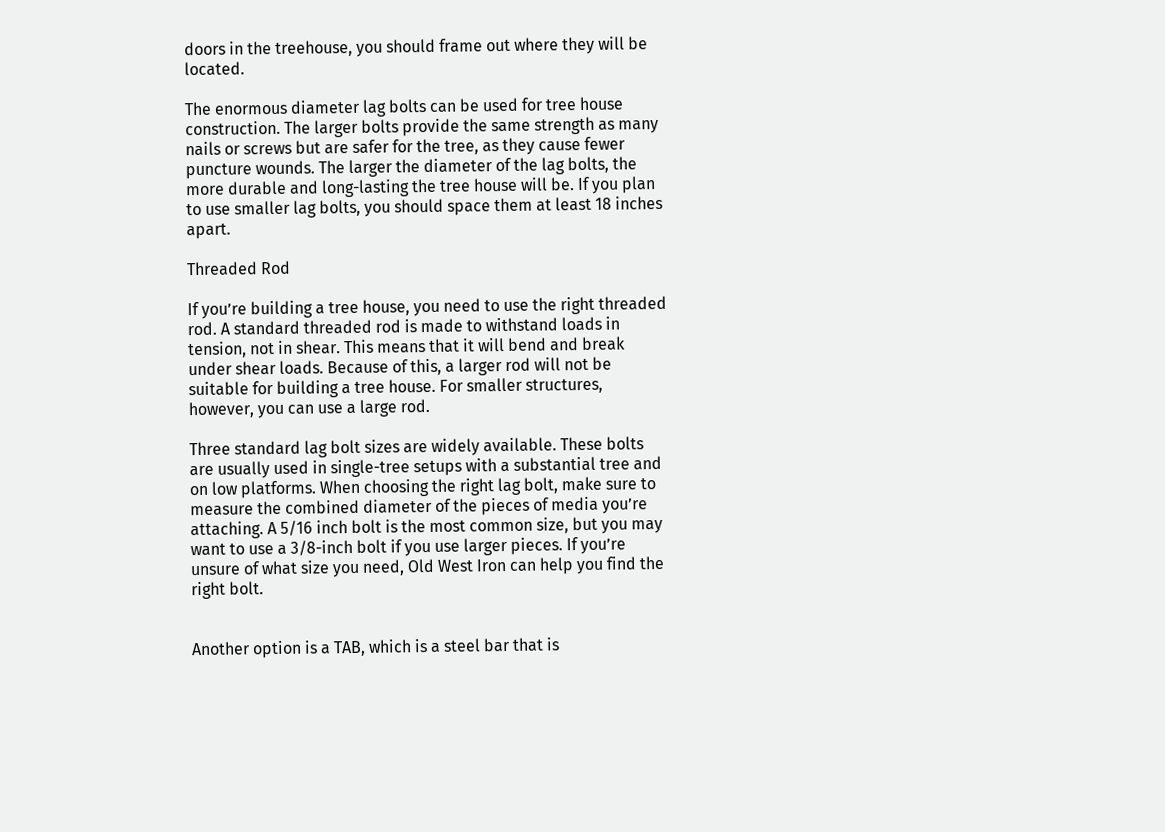doors in the treehouse, you should frame out where they will be located.

The enormous diameter lag bolts can be used for tree house construction. The larger bolts provide the same strength as many nails or screws but are safer for the tree, as they cause fewer puncture wounds. The larger the diameter of the lag bolts, the more durable and long-lasting the tree house will be. If you plan to use smaller lag bolts, you should space them at least 18 inches apart.

Threaded Rod

If you’re building a tree house, you need to use the right threaded rod. A standard threaded rod is made to withstand loads in tension, not in shear. This means that it will bend and break under shear loads. Because of this, a larger rod will not be suitable for building a tree house. For smaller structures, however, you can use a large rod.

Three standard lag bolt sizes are widely available. These bolts are usually used in single-tree setups with a substantial tree and on low platforms. When choosing the right lag bolt, make sure to measure the combined diameter of the pieces of media you’re attaching. A 5/16 inch bolt is the most common size, but you may want to use a 3/8-inch bolt if you use larger pieces. If you’re unsure of what size you need, Old West Iron can help you find the right bolt.


Another option is a TAB, which is a steel bar that is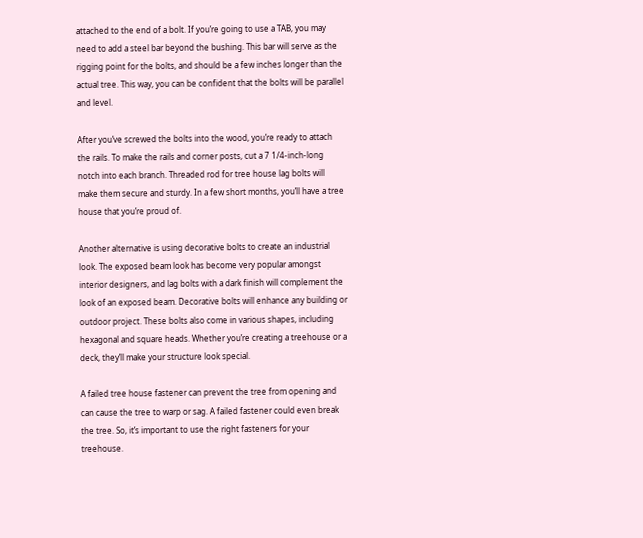attached to the end of a bolt. If you’re going to use a TAB, you may need to add a steel bar beyond the bushing. This bar will serve as the rigging point for the bolts, and should be a few inches longer than the actual tree. This way, you can be confident that the bolts will be parallel and level.

After you’ve screwed the bolts into the wood, you’re ready to attach the rails. To make the rails and corner posts, cut a 7 1/4-inch-long notch into each branch. Threaded rod for tree house lag bolts will make them secure and sturdy. In a few short months, you’ll have a tree house that you’re proud of.

Another alternative is using decorative bolts to create an industrial look. The exposed beam look has become very popular amongst interior designers, and lag bolts with a dark finish will complement the look of an exposed beam. Decorative bolts will enhance any building or outdoor project. These bolts also come in various shapes, including hexagonal and square heads. Whether you’re creating a treehouse or a deck, they’ll make your structure look special.

A failed tree house fastener can prevent the tree from opening and can cause the tree to warp or sag. A failed fastener could even break the tree. So, it’s important to use the right fasteners for your treehouse.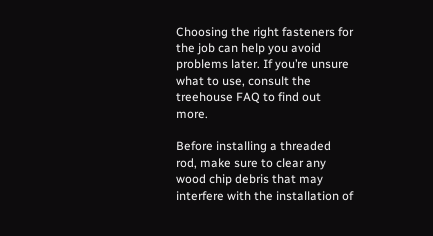Choosing the right fasteners for the job can help you avoid problems later. If you’re unsure what to use, consult the treehouse FAQ to find out more.

Before installing a threaded rod, make sure to clear any wood chip debris that may interfere with the installation of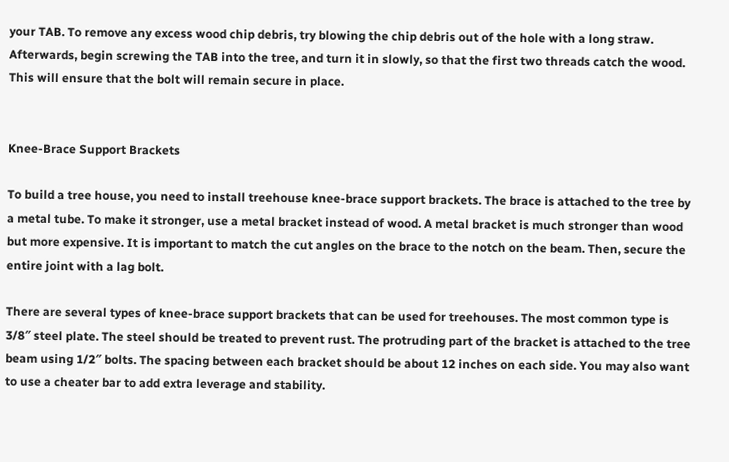your TAB. To remove any excess wood chip debris, try blowing the chip debris out of the hole with a long straw. Afterwards, begin screwing the TAB into the tree, and turn it in slowly, so that the first two threads catch the wood. This will ensure that the bolt will remain secure in place.


Knee-Brace Support Brackets

To build a tree house, you need to install treehouse knee-brace support brackets. The brace is attached to the tree by a metal tube. To make it stronger, use a metal bracket instead of wood. A metal bracket is much stronger than wood but more expensive. It is important to match the cut angles on the brace to the notch on the beam. Then, secure the entire joint with a lag bolt.

There are several types of knee-brace support brackets that can be used for treehouses. The most common type is 3/8″ steel plate. The steel should be treated to prevent rust. The protruding part of the bracket is attached to the tree beam using 1/2″ bolts. The spacing between each bracket should be about 12 inches on each side. You may also want to use a cheater bar to add extra leverage and stability.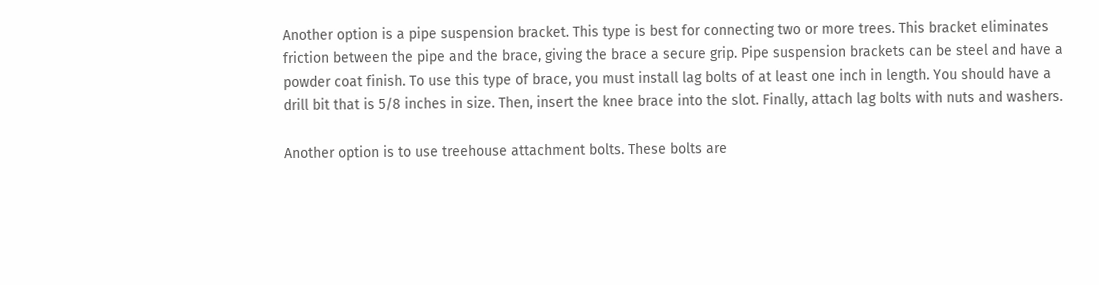Another option is a pipe suspension bracket. This type is best for connecting two or more trees. This bracket eliminates friction between the pipe and the brace, giving the brace a secure grip. Pipe suspension brackets can be steel and have a powder coat finish. To use this type of brace, you must install lag bolts of at least one inch in length. You should have a drill bit that is 5/8 inches in size. Then, insert the knee brace into the slot. Finally, attach lag bolts with nuts and washers.

Another option is to use treehouse attachment bolts. These bolts are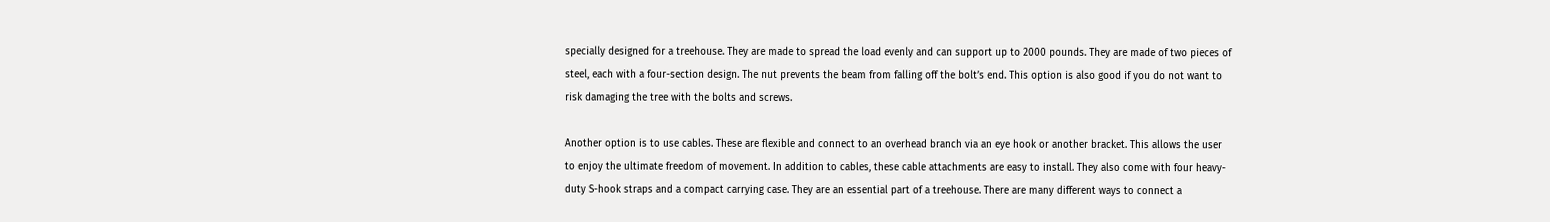specially designed for a treehouse. They are made to spread the load evenly and can support up to 2000 pounds. They are made of two pieces of steel, each with a four-section design. The nut prevents the beam from falling off the bolt’s end. This option is also good if you do not want to risk damaging the tree with the bolts and screws.

Another option is to use cables. These are flexible and connect to an overhead branch via an eye hook or another bracket. This allows the user to enjoy the ultimate freedom of movement. In addition to cables, these cable attachments are easy to install. They also come with four heavy-duty S-hook straps and a compact carrying case. They are an essential part of a treehouse. There are many different ways to connect a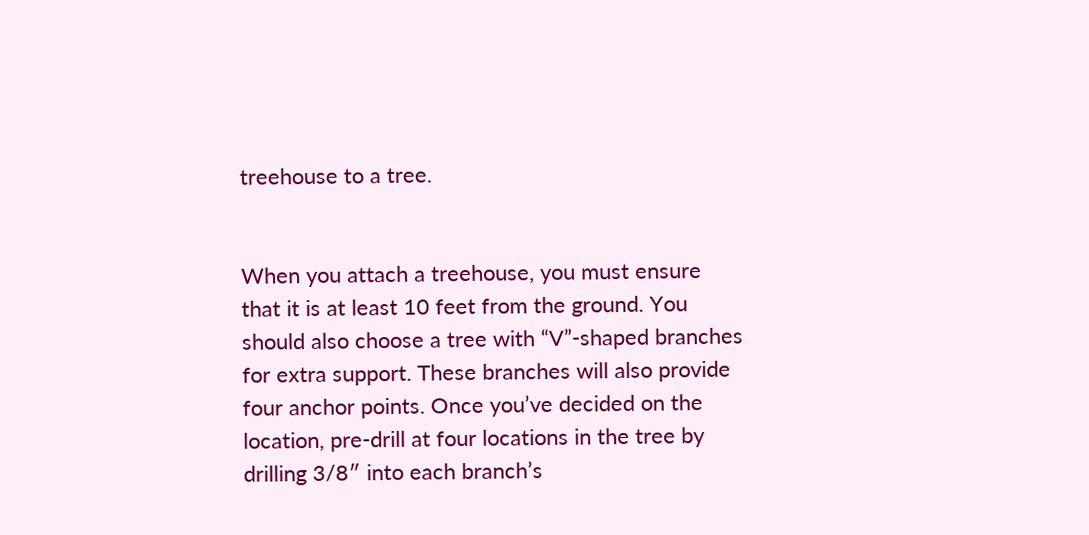treehouse to a tree.


When you attach a treehouse, you must ensure that it is at least 10 feet from the ground. You should also choose a tree with “V”-shaped branches for extra support. These branches will also provide four anchor points. Once you’ve decided on the location, pre-drill at four locations in the tree by drilling 3/8″ into each branch’s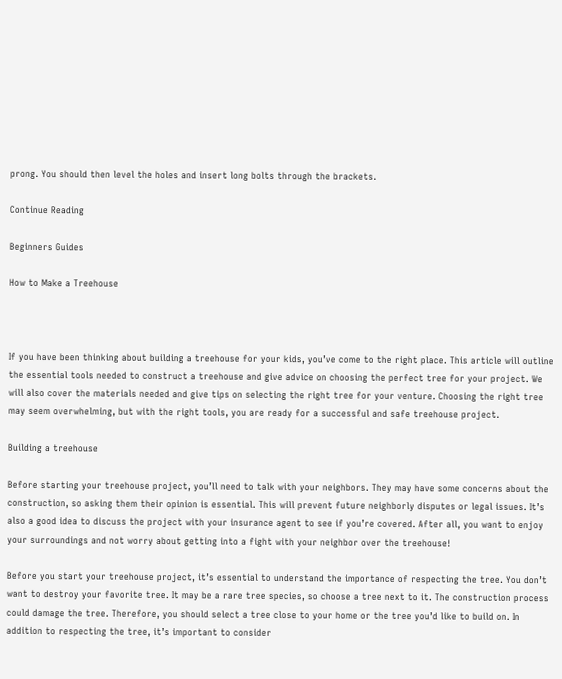prong. You should then level the holes and insert long bolts through the brackets.

Continue Reading

Beginners Guides

How to Make a Treehouse



If you have been thinking about building a treehouse for your kids, you’ve come to the right place. This article will outline the essential tools needed to construct a treehouse and give advice on choosing the perfect tree for your project. We will also cover the materials needed and give tips on selecting the right tree for your venture. Choosing the right tree may seem overwhelming, but with the right tools, you are ready for a successful and safe treehouse project.

Building a treehouse

Before starting your treehouse project, you’ll need to talk with your neighbors. They may have some concerns about the construction, so asking them their opinion is essential. This will prevent future neighborly disputes or legal issues. It’s also a good idea to discuss the project with your insurance agent to see if you’re covered. After all, you want to enjoy your surroundings and not worry about getting into a fight with your neighbor over the treehouse!

Before you start your treehouse project, it’s essential to understand the importance of respecting the tree. You don’t want to destroy your favorite tree. It may be a rare tree species, so choose a tree next to it. The construction process could damage the tree. Therefore, you should select a tree close to your home or the tree you’d like to build on. In addition to respecting the tree, it’s important to consider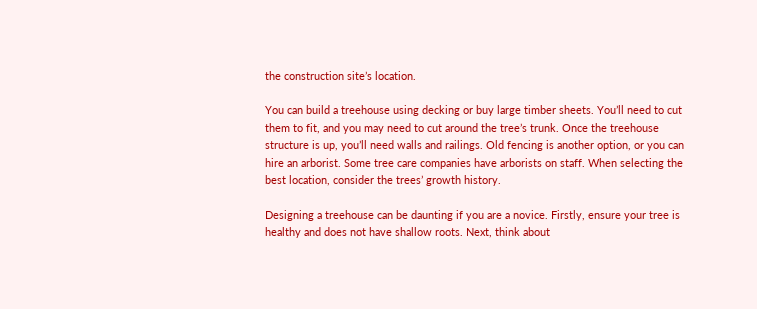the construction site’s location.

You can build a treehouse using decking or buy large timber sheets. You’ll need to cut them to fit, and you may need to cut around the tree’s trunk. Once the treehouse structure is up, you’ll need walls and railings. Old fencing is another option, or you can hire an arborist. Some tree care companies have arborists on staff. When selecting the best location, consider the trees’ growth history.

Designing a treehouse can be daunting if you are a novice. Firstly, ensure your tree is healthy and does not have shallow roots. Next, think about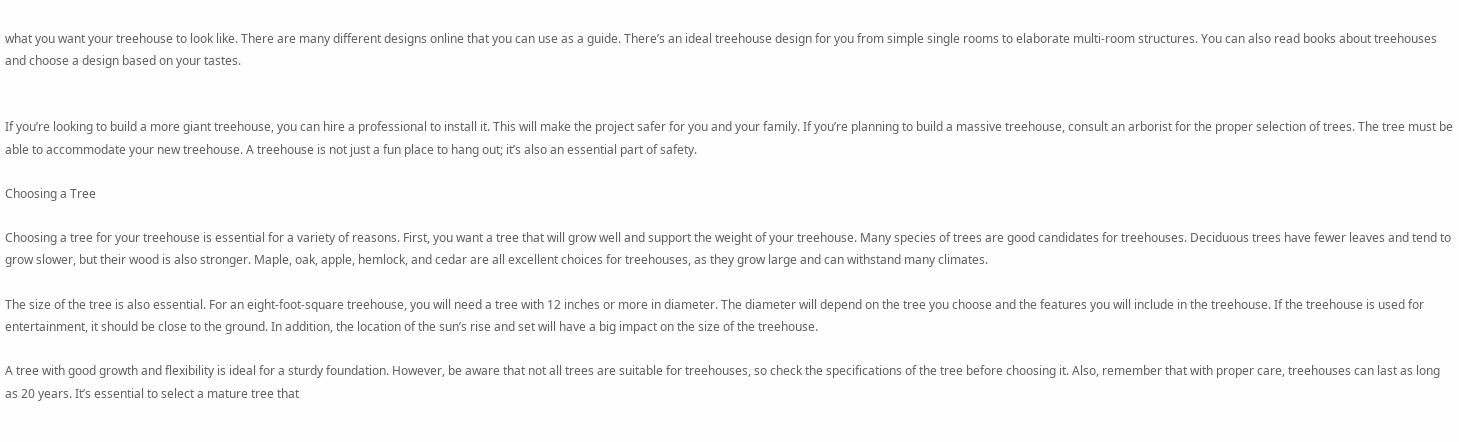what you want your treehouse to look like. There are many different designs online that you can use as a guide. There’s an ideal treehouse design for you from simple single rooms to elaborate multi-room structures. You can also read books about treehouses and choose a design based on your tastes.


If you’re looking to build a more giant treehouse, you can hire a professional to install it. This will make the project safer for you and your family. If you’re planning to build a massive treehouse, consult an arborist for the proper selection of trees. The tree must be able to accommodate your new treehouse. A treehouse is not just a fun place to hang out; it’s also an essential part of safety.

Choosing a Tree

Choosing a tree for your treehouse is essential for a variety of reasons. First, you want a tree that will grow well and support the weight of your treehouse. Many species of trees are good candidates for treehouses. Deciduous trees have fewer leaves and tend to grow slower, but their wood is also stronger. Maple, oak, apple, hemlock, and cedar are all excellent choices for treehouses, as they grow large and can withstand many climates.

The size of the tree is also essential. For an eight-foot-square treehouse, you will need a tree with 12 inches or more in diameter. The diameter will depend on the tree you choose and the features you will include in the treehouse. If the treehouse is used for entertainment, it should be close to the ground. In addition, the location of the sun’s rise and set will have a big impact on the size of the treehouse.

A tree with good growth and flexibility is ideal for a sturdy foundation. However, be aware that not all trees are suitable for treehouses, so check the specifications of the tree before choosing it. Also, remember that with proper care, treehouses can last as long as 20 years. It’s essential to select a mature tree that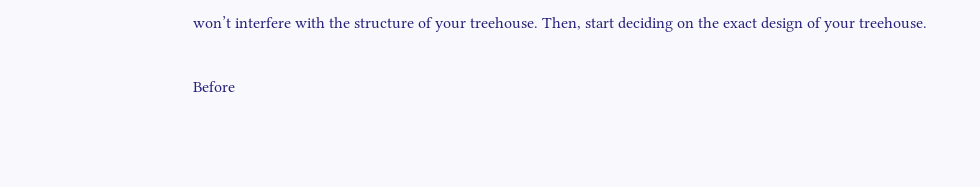won’t interfere with the structure of your treehouse. Then, start deciding on the exact design of your treehouse.

Before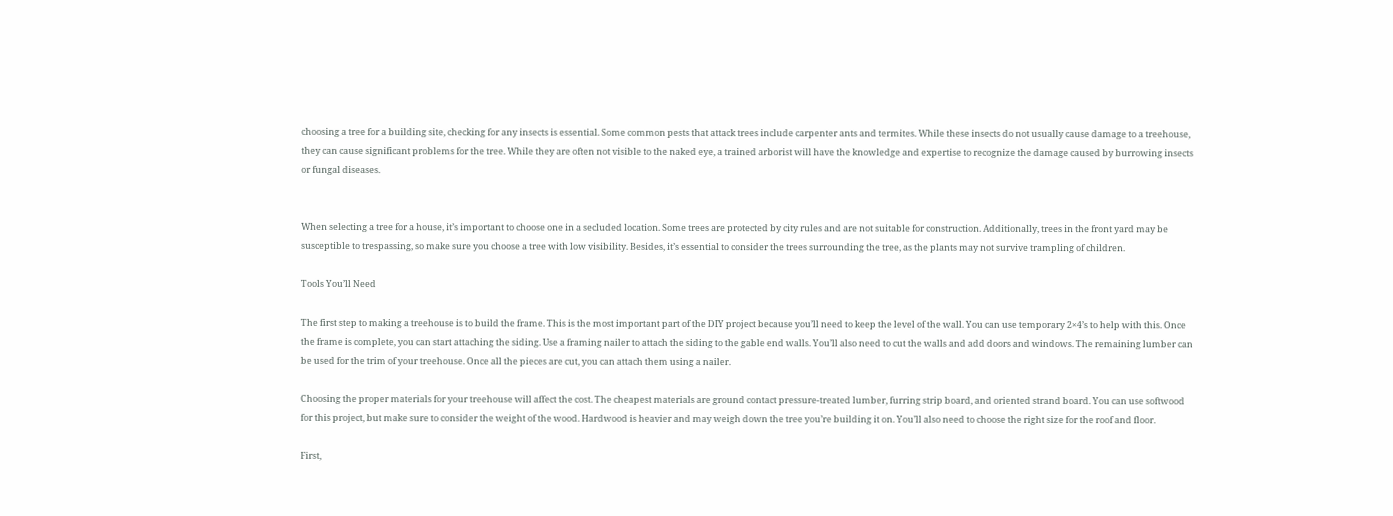choosing a tree for a building site, checking for any insects is essential. Some common pests that attack trees include carpenter ants and termites. While these insects do not usually cause damage to a treehouse, they can cause significant problems for the tree. While they are often not visible to the naked eye, a trained arborist will have the knowledge and expertise to recognize the damage caused by burrowing insects or fungal diseases.


When selecting a tree for a house, it’s important to choose one in a secluded location. Some trees are protected by city rules and are not suitable for construction. Additionally, trees in the front yard may be susceptible to trespassing, so make sure you choose a tree with low visibility. Besides, it’s essential to consider the trees surrounding the tree, as the plants may not survive trampling of children.

Tools You’ll Need

The first step to making a treehouse is to build the frame. This is the most important part of the DIY project because you’ll need to keep the level of the wall. You can use temporary 2×4’s to help with this. Once the frame is complete, you can start attaching the siding. Use a framing nailer to attach the siding to the gable end walls. You’ll also need to cut the walls and add doors and windows. The remaining lumber can be used for the trim of your treehouse. Once all the pieces are cut, you can attach them using a nailer.

Choosing the proper materials for your treehouse will affect the cost. The cheapest materials are ground contact pressure-treated lumber, furring strip board, and oriented strand board. You can use softwood for this project, but make sure to consider the weight of the wood. Hardwood is heavier and may weigh down the tree you’re building it on. You’ll also need to choose the right size for the roof and floor.

First,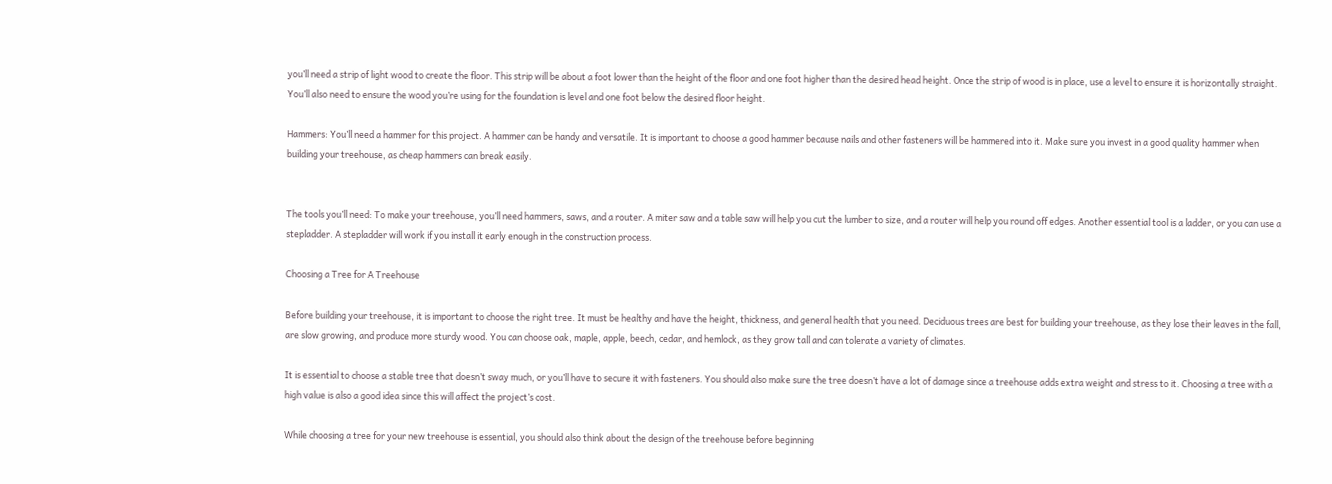you’ll need a strip of light wood to create the floor. This strip will be about a foot lower than the height of the floor and one foot higher than the desired head height. Once the strip of wood is in place, use a level to ensure it is horizontally straight. You’ll also need to ensure the wood you’re using for the foundation is level and one foot below the desired floor height.

Hammers: You’ll need a hammer for this project. A hammer can be handy and versatile. It is important to choose a good hammer because nails and other fasteners will be hammered into it. Make sure you invest in a good quality hammer when building your treehouse, as cheap hammers can break easily.


The tools you’ll need: To make your treehouse, you’ll need hammers, saws, and a router. A miter saw and a table saw will help you cut the lumber to size, and a router will help you round off edges. Another essential tool is a ladder, or you can use a stepladder. A stepladder will work if you install it early enough in the construction process.

Choosing a Tree for A Treehouse

Before building your treehouse, it is important to choose the right tree. It must be healthy and have the height, thickness, and general health that you need. Deciduous trees are best for building your treehouse, as they lose their leaves in the fall, are slow growing, and produce more sturdy wood. You can choose oak, maple, apple, beech, cedar, and hemlock, as they grow tall and can tolerate a variety of climates.

It is essential to choose a stable tree that doesn’t sway much, or you’ll have to secure it with fasteners. You should also make sure the tree doesn’t have a lot of damage since a treehouse adds extra weight and stress to it. Choosing a tree with a high value is also a good idea since this will affect the project’s cost.

While choosing a tree for your new treehouse is essential, you should also think about the design of the treehouse before beginning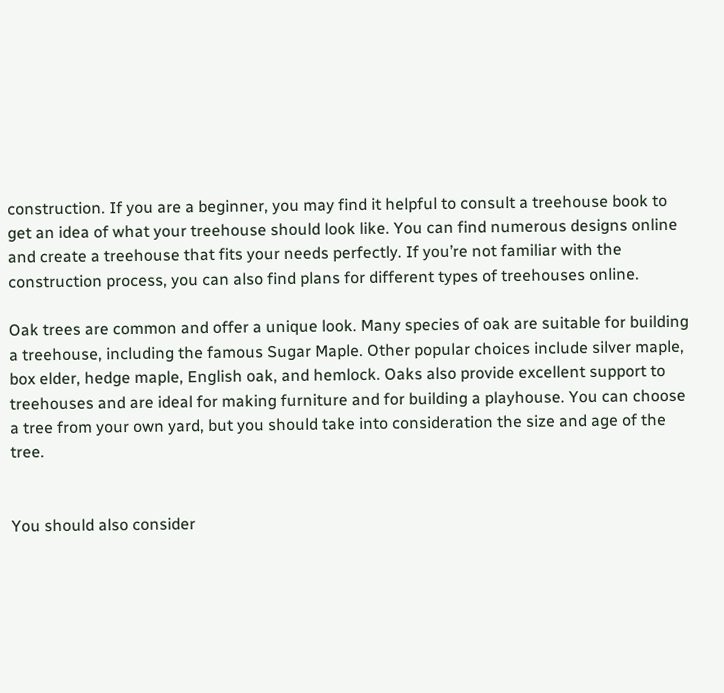construction. If you are a beginner, you may find it helpful to consult a treehouse book to get an idea of what your treehouse should look like. You can find numerous designs online and create a treehouse that fits your needs perfectly. If you’re not familiar with the construction process, you can also find plans for different types of treehouses online.

Oak trees are common and offer a unique look. Many species of oak are suitable for building a treehouse, including the famous Sugar Maple. Other popular choices include silver maple, box elder, hedge maple, English oak, and hemlock. Oaks also provide excellent support to treehouses and are ideal for making furniture and for building a playhouse. You can choose a tree from your own yard, but you should take into consideration the size and age of the tree.


You should also consider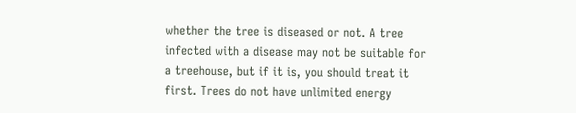whether the tree is diseased or not. A tree infected with a disease may not be suitable for a treehouse, but if it is, you should treat it first. Trees do not have unlimited energy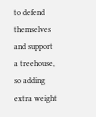to defend themselves and support a treehouse, so adding extra weight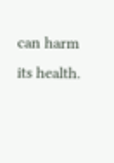can harm its health.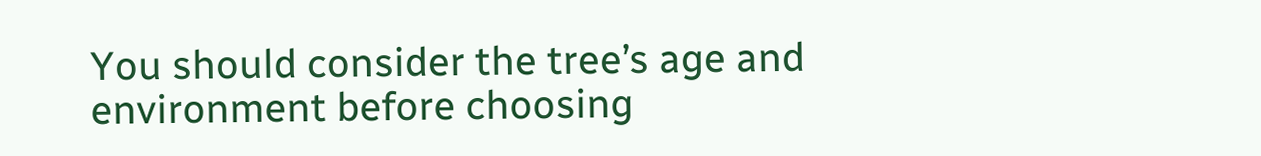You should consider the tree’s age and environment before choosing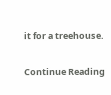it for a treehouse.

Continue Reading